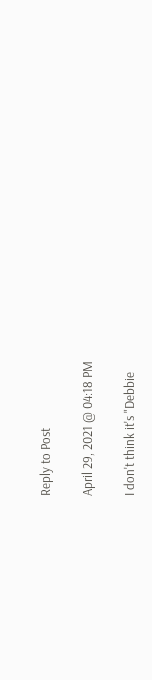Reply to Post

April 29, 2021 @ 04:18 PM

I don't think it's "Debbie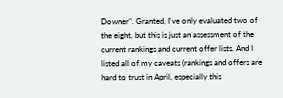Downer". Granted, I've only evaluated two of the eight, but this is just an assessment of the current rankings and current offer lists. And I listed all of my caveats (rankings and offers are hard to trust in April, especially this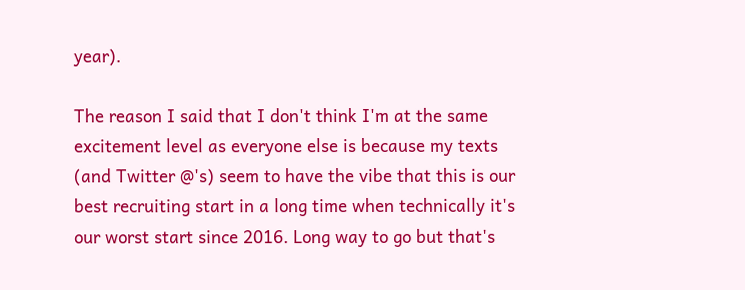year).

The reason I said that I don't think I'm at the same excitement level as everyone else is because my texts (and Twitter @'s) seem to have the vibe that this is our best recruiting start in a long time when technically it's our worst start since 2016. Long way to go but that's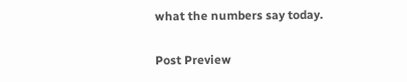what the numbers say today.

Post Preview